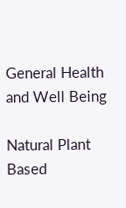General Health and Well Being

Natural Plant Based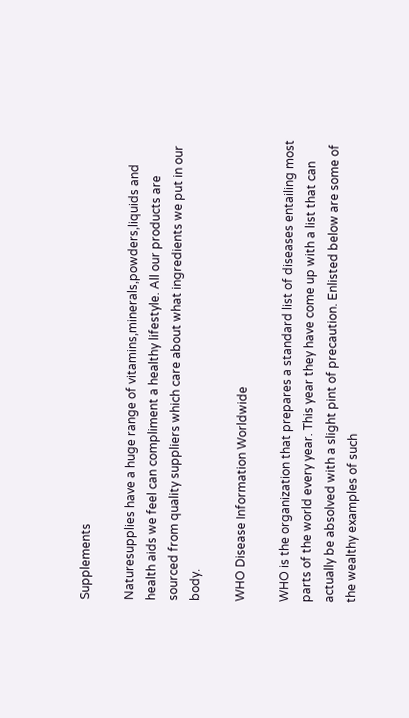Supplements

Naturesupplies have a huge range of vitamins,minerals,powders,liquids and health aids we feel can compliment a healthy lifestyle. All our products are sourced from quality suppliers which care about what ingredients we put in our body.

WHO Disease Information Worldwide

WHO is the organization that prepares a standard list of diseases entailing most parts of the world every year. This year they have come up with a list that can actually be absolved with a slight pint of precaution. Enlisted below are some of the wealthy examples of such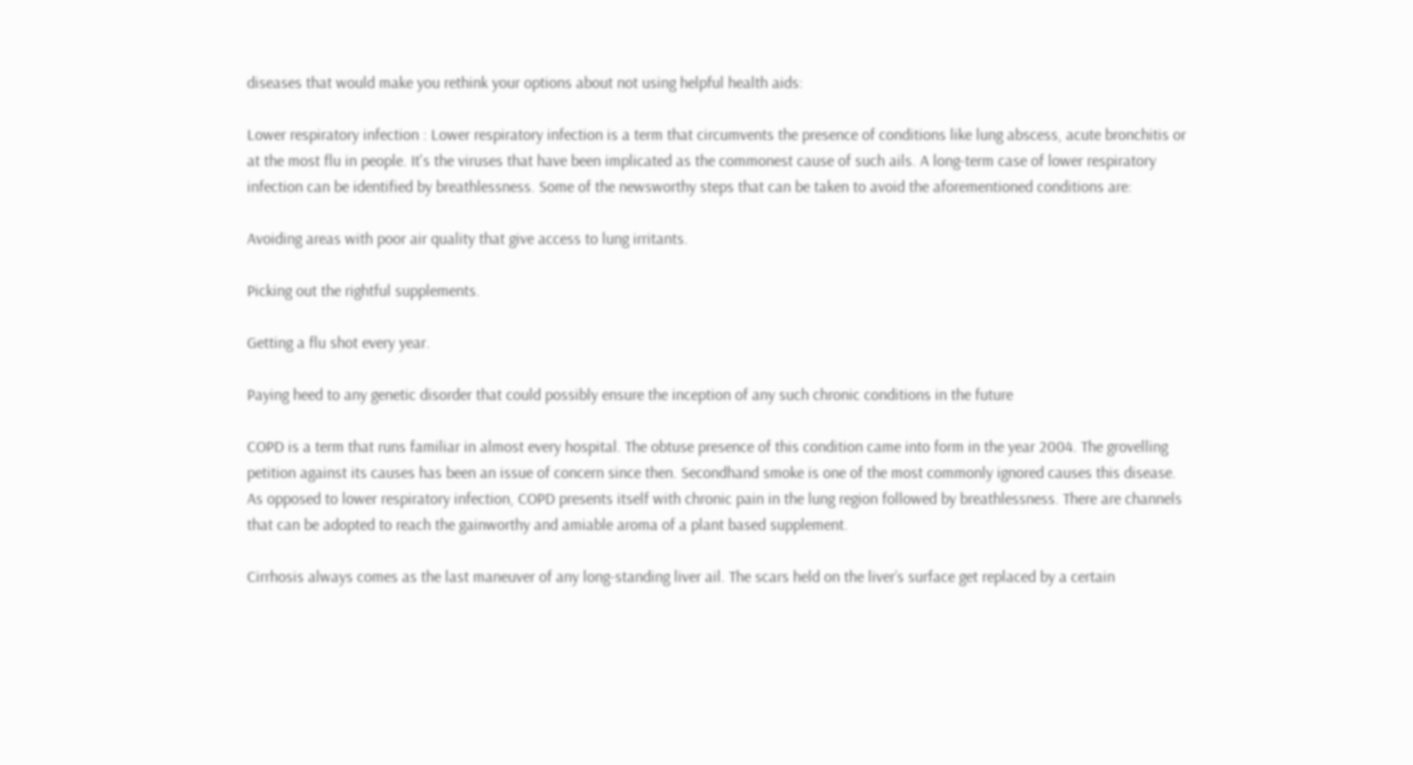diseases that would make you rethink your options about not using helpful health aids:

Lower respiratory infection : Lower respiratory infection is a term that circumvents the presence of conditions like lung abscess, acute bronchitis or at the most flu in people. It's the viruses that have been implicated as the commonest cause of such ails. A long-term case of lower respiratory infection can be identified by breathlessness. Some of the newsworthy steps that can be taken to avoid the aforementioned conditions are:

Avoiding areas with poor air quality that give access to lung irritants.

Picking out the rightful supplements.

Getting a flu shot every year.

Paying heed to any genetic disorder that could possibly ensure the inception of any such chronic conditions in the future

COPD is a term that runs familiar in almost every hospital. The obtuse presence of this condition came into form in the year 2004. The grovelling petition against its causes has been an issue of concern since then. Secondhand smoke is one of the most commonly ignored causes this disease. As opposed to lower respiratory infection, COPD presents itself with chronic pain in the lung region followed by breathlessness. There are channels that can be adopted to reach the gainworthy and amiable aroma of a plant based supplement.

Cirrhosis always comes as the last maneuver of any long-standing liver ail. The scars held on the liver’s surface get replaced by a certain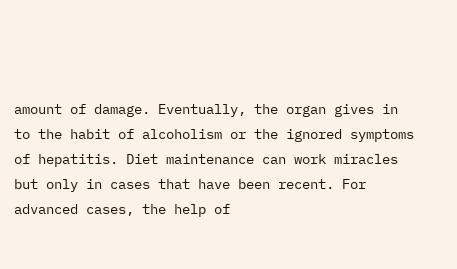amount of damage. Eventually, the organ gives in to the habit of alcoholism or the ignored symptoms of hepatitis. Diet maintenance can work miracles but only in cases that have been recent. For advanced cases, the help of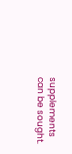supplements can be sought.